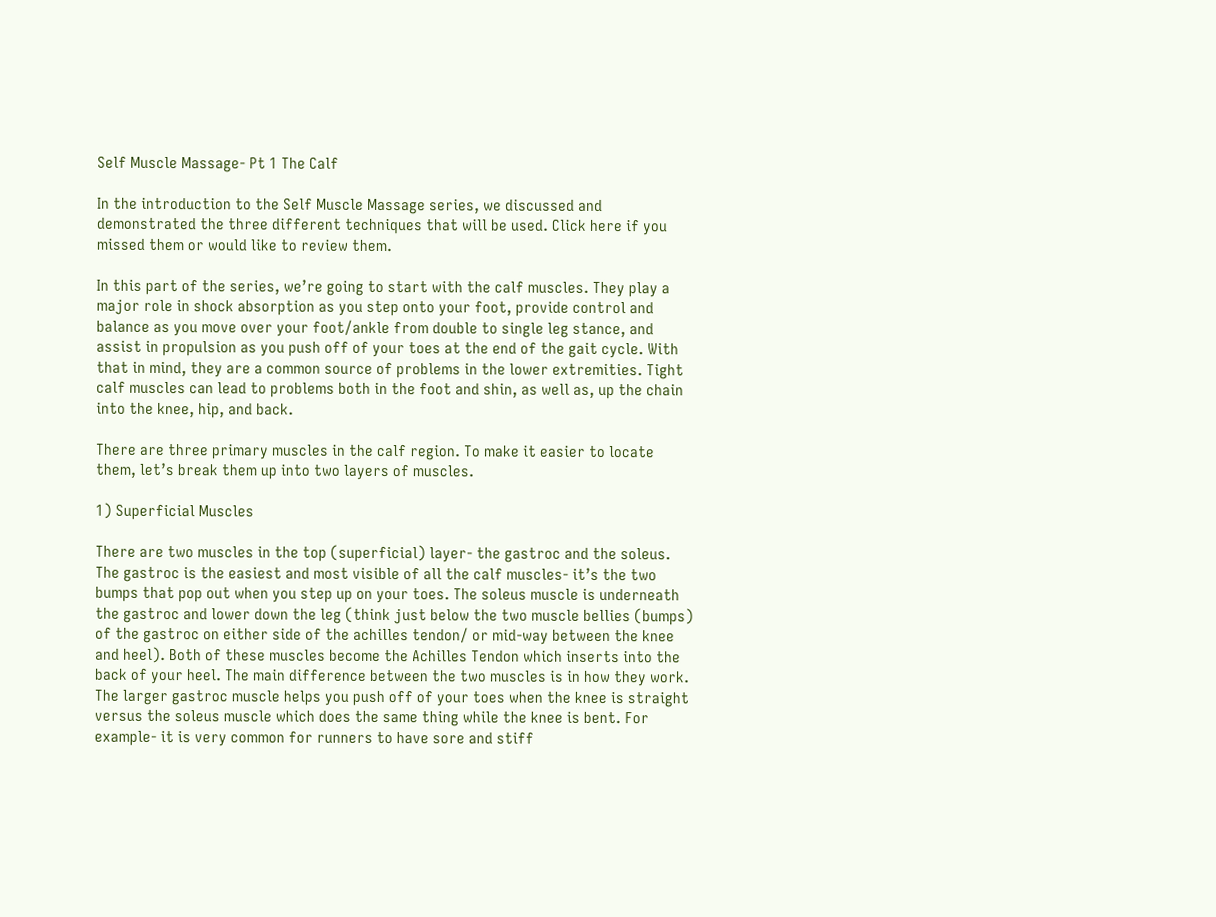Self Muscle Massage- Pt 1 The Calf

In the introduction to the Self Muscle Massage series, we discussed and demonstrated the three different techniques that will be used. Click here if you missed them or would like to review them.

In this part of the series, we’re going to start with the calf muscles. They play a major role in shock absorption as you step onto your foot, provide control and balance as you move over your foot/ankle from double to single leg stance, and assist in propulsion as you push off of your toes at the end of the gait cycle. With that in mind, they are a common source of problems in the lower extremities. Tight calf muscles can lead to problems both in the foot and shin, as well as, up the chain into the knee, hip, and back.

There are three primary muscles in the calf region. To make it easier to locate them, let’s break them up into two layers of muscles.

1) Superficial Muscles

There are two muscles in the top (superficial) layer- the gastroc and the soleus. The gastroc is the easiest and most visible of all the calf muscles- it’s the two bumps that pop out when you step up on your toes. The soleus muscle is underneath the gastroc and lower down the leg (think just below the two muscle bellies (bumps) of the gastroc on either side of the achilles tendon/ or mid-way between the knee and heel). Both of these muscles become the Achilles Tendon which inserts into the back of your heel. The main difference between the two muscles is in how they work. The larger gastroc muscle helps you push off of your toes when the knee is straight versus the soleus muscle which does the same thing while the knee is bent. For example- it is very common for runners to have sore and stiff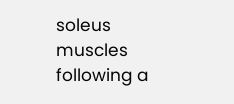soleus muscles following a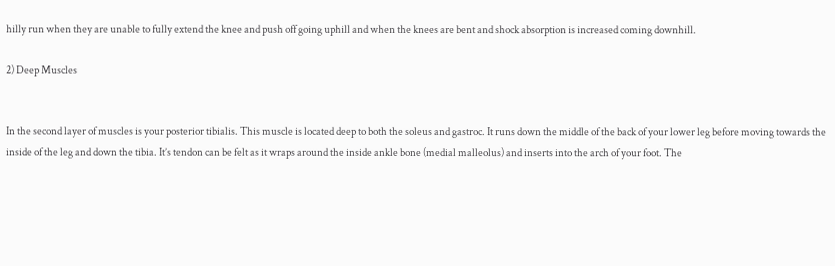hilly run when they are unable to fully extend the knee and push off going uphill and when the knees are bent and shock absorption is increased coming downhill.

2) Deep Muscles


In the second layer of muscles is your posterior tibialis. This muscle is located deep to both the soleus and gastroc. It runs down the middle of the back of your lower leg before moving towards the inside of the leg and down the tibia. It’s tendon can be felt as it wraps around the inside ankle bone (medial malleolus) and inserts into the arch of your foot. The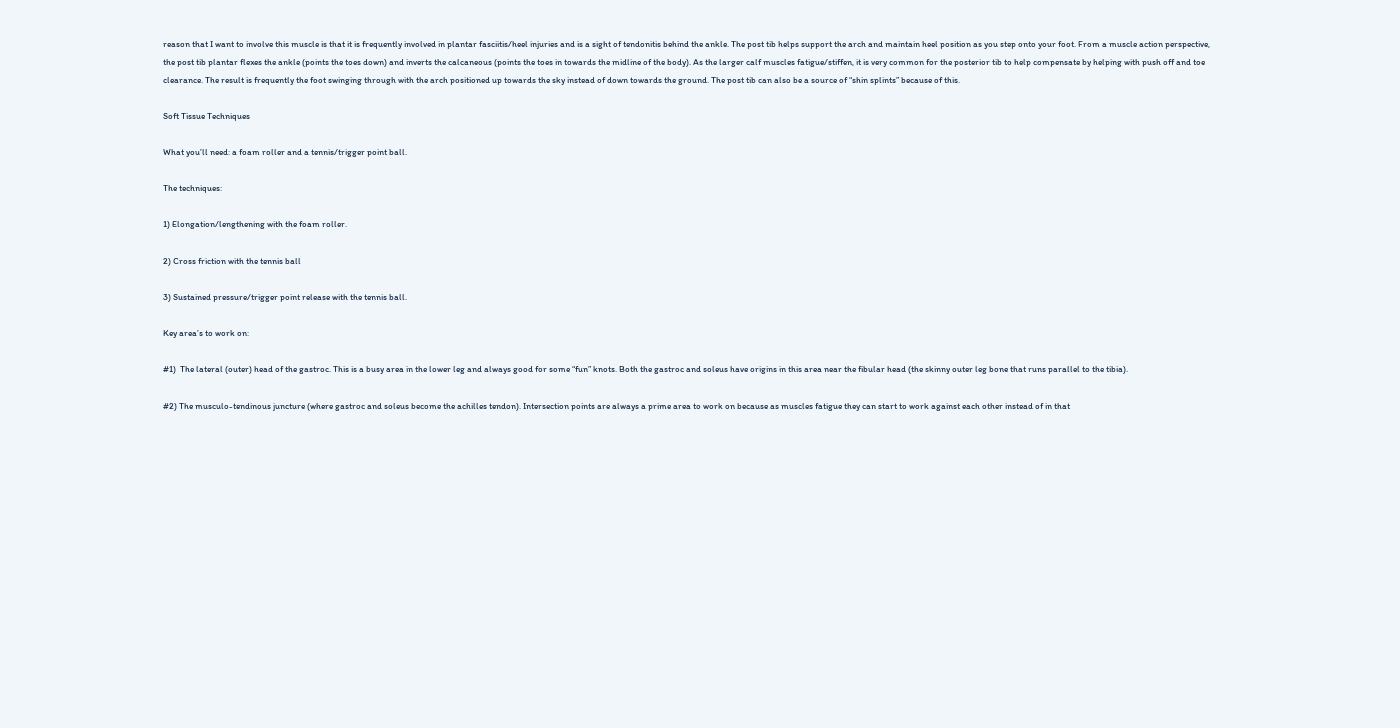reason that I want to involve this muscle is that it is frequently involved in plantar fasciitis/heel injuries and is a sight of tendonitis behind the ankle. The post tib helps support the arch and maintain heel position as you step onto your foot. From a muscle action perspective, the post tib plantar flexes the ankle (points the toes down) and inverts the calcaneous (points the toes in towards the midline of the body). As the larger calf muscles fatigue/stiffen, it is very common for the posterior tib to help compensate by helping with push off and toe clearance. The result is frequently the foot swinging through with the arch positioned up towards the sky instead of down towards the ground. The post tib can also be a source of “shin splints” because of this.

Soft Tissue Techniques

What you’ll need: a foam roller and a tennis/trigger point ball.

The techniques:

1) Elongation/lengthening with the foam roller.

2) Cross friction with the tennis ball

3) Sustained pressure/trigger point release with the tennis ball.

Key area’s to work on:

#1)  The lateral (outer) head of the gastroc. This is a busy area in the lower leg and always good for some “fun” knots. Both the gastroc and soleus have origins in this area near the fibular head (the skinny outer leg bone that runs parallel to the tibia).

#2) The musculo-tendinous juncture (where gastroc and soleus become the achilles tendon). Intersection points are always a prime area to work on because as muscles fatigue they can start to work against each other instead of in that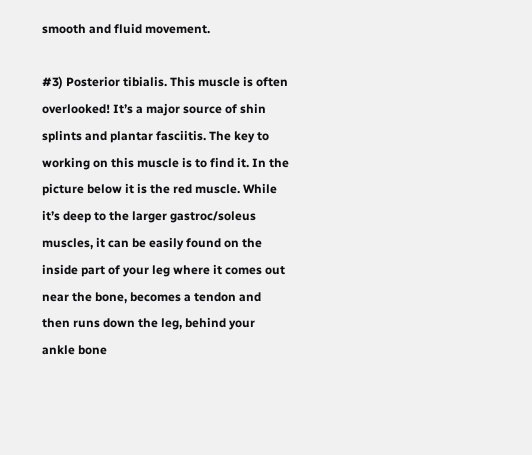smooth and fluid movement.

#3) Posterior tibialis. This muscle is often overlooked! It’s a major source of shin splints and plantar fasciitis. The key to working on this muscle is to find it. In the picture below it is the red muscle. While it’s deep to the larger gastroc/soleus muscles, it can be easily found on the inside part of your leg where it comes out near the bone, becomes a tendon and then runs down the leg, behind your ankle bone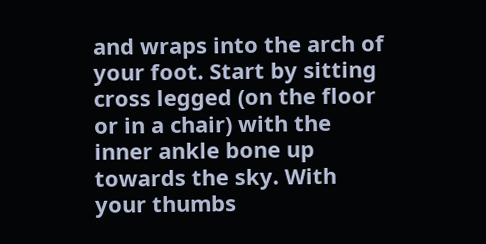and wraps into the arch of your foot. Start by sitting cross legged (on the floor or in a chair) with the inner ankle bone up towards the sky. With your thumbs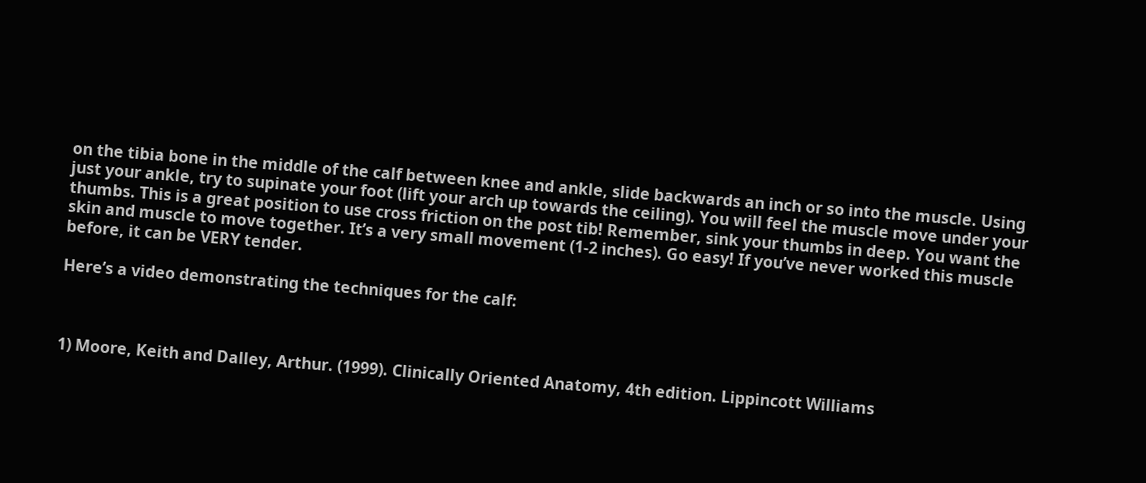on the tibia bone in the middle of the calf between knee and ankle, slide backwards an inch or so into the muscle. Using just your ankle, try to supinate your foot (lift your arch up towards the ceiling). You will feel the muscle move under your thumbs. This is a great position to use cross friction on the post tib! Remember, sink your thumbs in deep. You want the skin and muscle to move together. It’s a very small movement (1-2 inches). Go easy! If you’ve never worked this muscle before, it can be VERY tender.

Here’s a video demonstrating the techniques for the calf:



1) Moore, Keith and Dalley, Arthur. (1999). Clinically Oriented Anatomy, 4th edition. Lippincott Williams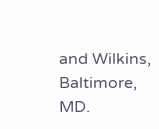and Wilkins, Baltimore, MD.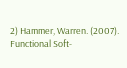2) Hammer, Warren. (2007). Functional Soft-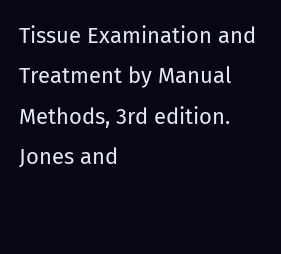Tissue Examination and Treatment by Manual Methods, 3rd edition. Jones and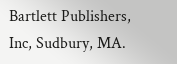Bartlett Publishers, Inc, Sudbury, MA.